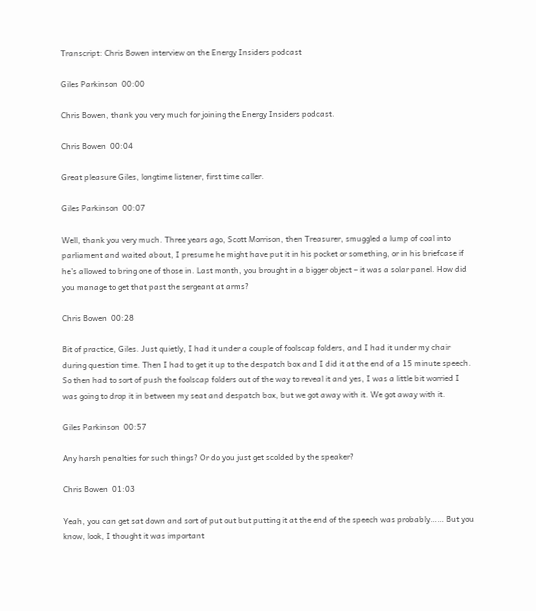Transcript: Chris Bowen interview on the Energy Insiders podcast

Giles Parkinson  00:00

Chris Bowen, thank you very much for joining the Energy Insiders podcast.

Chris Bowen  00:04

Great pleasure Giles, longtime listener, first time caller.

Giles Parkinson  00:07

Well, thank you very much. Three years ago, Scott Morrison, then Treasurer, smuggled a lump of coal into parliament and waited about, I presume he might have put it in his pocket or something, or in his briefcase if he’s allowed to bring one of those in. Last month, you brought in a bigger object – it was a solar panel. How did you manage to get that past the sergeant at arms?

Chris Bowen  00:28

Bit of practice, Giles. Just quietly, I had it under a couple of foolscap folders, and I had it under my chair during question time. Then I had to get it up to the despatch box and I did it at the end of a 15 minute speech. So then had to sort of push the foolscap folders out of the way to reveal it and yes, I was a little bit worried I was going to drop it in between my seat and despatch box, but we got away with it. We got away with it.

Giles Parkinson  00:57

Any harsh penalties for such things? Or do you just get scolded by the speaker?

Chris Bowen  01:03

Yeah, you can get sat down and sort of put out but putting it at the end of the speech was probably…… But you know, look, I thought it was important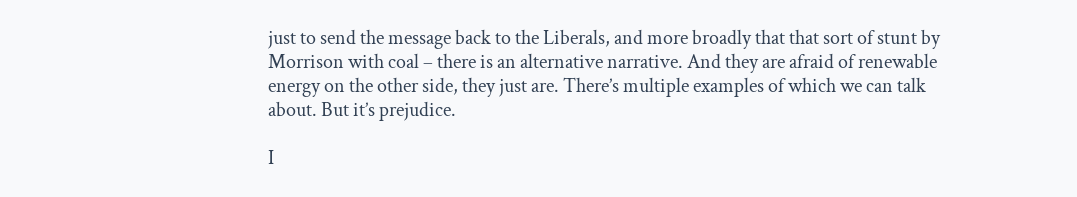just to send the message back to the Liberals, and more broadly that that sort of stunt by Morrison with coal – there is an alternative narrative. And they are afraid of renewable energy on the other side, they just are. There’s multiple examples of which we can talk about. But it’s prejudice.

I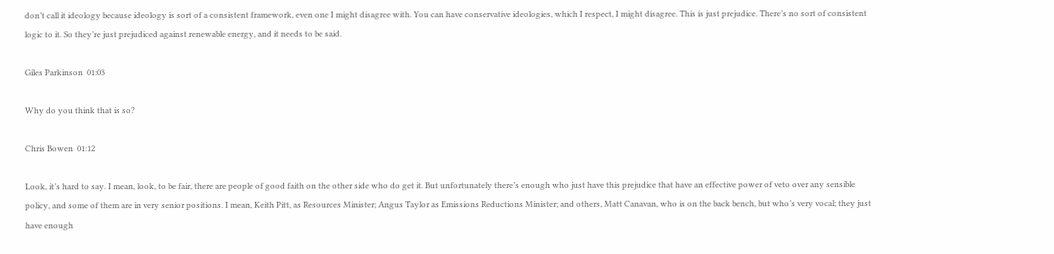don’t call it ideology because ideology is sort of a consistent framework, even one I might disagree with. You can have conservative ideologies, which I respect, I might disagree. This is just prejudice. There’s no sort of consistent logic to it. So they’re just prejudiced against renewable energy, and it needs to be said.

Giles Parkinson  01:03

Why do you think that is so?

Chris Bowen  01:12

Look, it’s hard to say. I mean, look, to be fair, there are people of good faith on the other side who do get it. But unfortunately there’s enough who just have this prejudice that have an effective power of veto over any sensible policy, and some of them are in very senior positions. I mean, Keith Pitt, as Resources Minister; Angus Taylor as Emissions Reductions Minister; and others, Matt Canavan, who is on the back bench, but who’s very vocal; they just have enough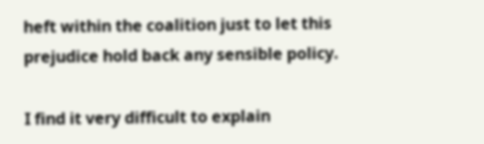heft within the coalition just to let this prejudice hold back any sensible policy.

I find it very difficult to explain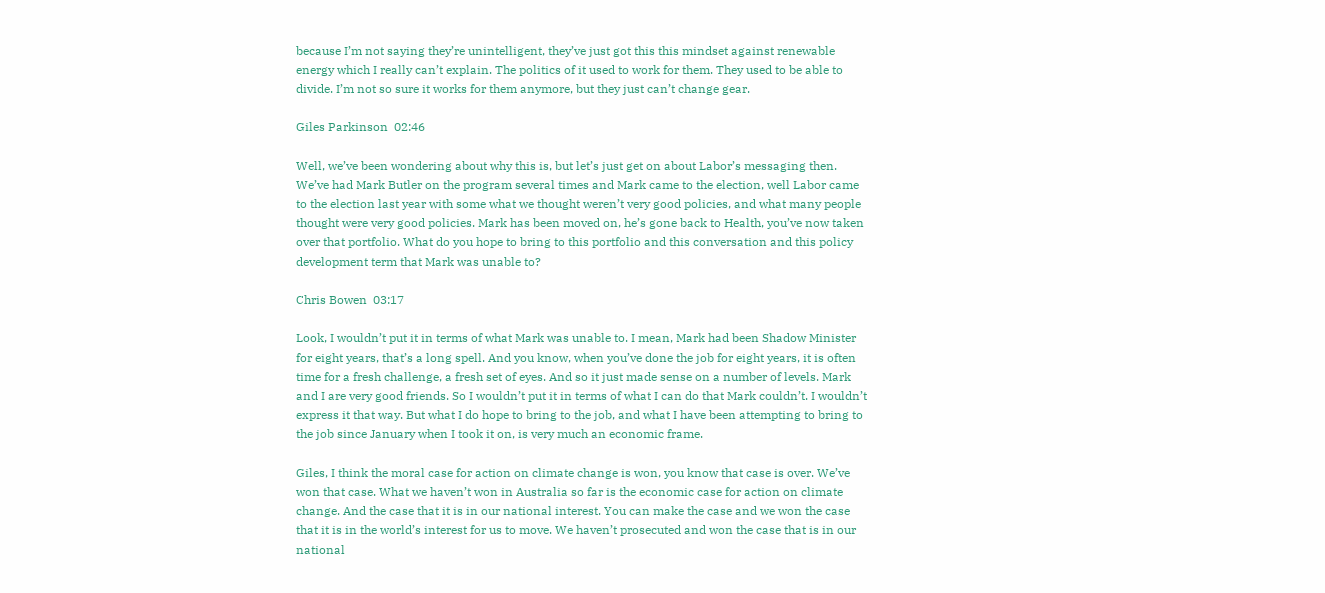because I’m not saying they’re unintelligent, they’ve just got this this mindset against renewable energy which I really can’t explain. The politics of it used to work for them. They used to be able to divide. I’m not so sure it works for them anymore, but they just can’t change gear.

Giles Parkinson  02:46

Well, we’ve been wondering about why this is, but let’s just get on about Labor’s messaging then. We’ve had Mark Butler on the program several times and Mark came to the election, well Labor came to the election last year with some what we thought weren’t very good policies, and what many people thought were very good policies. Mark has been moved on, he’s gone back to Health, you’ve now taken over that portfolio. What do you hope to bring to this portfolio and this conversation and this policy development term that Mark was unable to?

Chris Bowen  03:17

Look, I wouldn’t put it in terms of what Mark was unable to. I mean, Mark had been Shadow Minister for eight years, that’s a long spell. And you know, when you’ve done the job for eight years, it is often time for a fresh challenge, a fresh set of eyes. And so it just made sense on a number of levels. Mark and I are very good friends. So I wouldn’t put it in terms of what I can do that Mark couldn’t. I wouldn’t express it that way. But what I do hope to bring to the job, and what I have been attempting to bring to the job since January when I took it on, is very much an economic frame.

Giles, I think the moral case for action on climate change is won, you know that case is over. We’ve won that case. What we haven’t won in Australia so far is the economic case for action on climate change. And the case that it is in our national interest. You can make the case and we won the case that it is in the world’s interest for us to move. We haven’t prosecuted and won the case that is in our national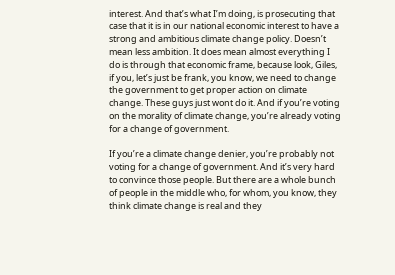interest. And that’s what I’m doing, is prosecuting that case that it is in our national economic interest to have a strong and ambitious climate change policy. Doesn’t mean less ambition. It does mean almost everything I do is through that economic frame, because look, Giles, if you, let’s just be frank, you know, we need to change the government to get proper action on climate change. These guys just wont do it. And if you’re voting on the morality of climate change, you’re already voting for a change of government.

If you’re a climate change denier, you’re probably not voting for a change of government. And it’s very hard to convince those people. But there are a whole bunch of people in the middle who, for whom, you know, they think climate change is real and they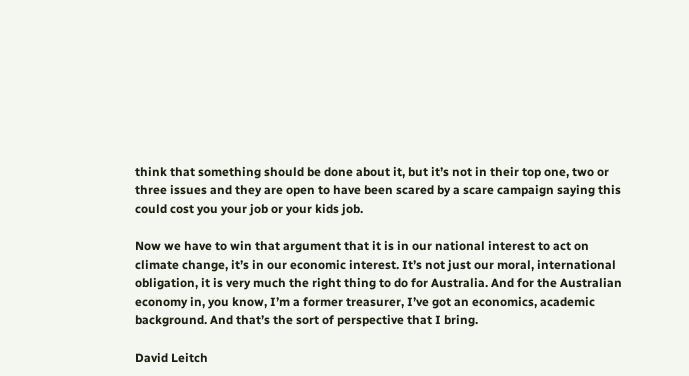think that something should be done about it, but it’s not in their top one, two or three issues and they are open to have been scared by a scare campaign saying this could cost you your job or your kids job.

Now we have to win that argument that it is in our national interest to act on climate change, it’s in our economic interest. It’s not just our moral, international obligation, it is very much the right thing to do for Australia. And for the Australian economy in, you know, I’m a former treasurer, I’ve got an economics, academic background. And that’s the sort of perspective that I bring.

David Leitch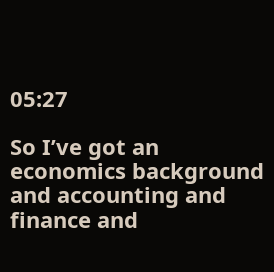05:27

So I’ve got an economics background and accounting and finance and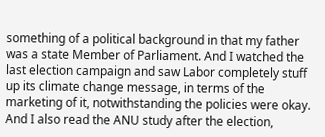something of a political background in that my father was a state Member of Parliament. And I watched the last election campaign and saw Labor completely stuff up its climate change message, in terms of the marketing of it, notwithstanding the policies were okay. And I also read the ANU study after the election,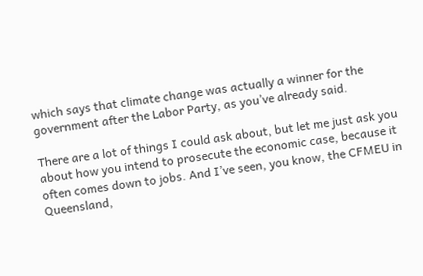which says that climate change was actually a winner for the government after the Labor Party, as you’ve already said.

There are a lot of things I could ask about, but let me just ask you about how you intend to prosecute the economic case, because it often comes down to jobs. And I’ve seen, you know, the CFMEU in Queensland,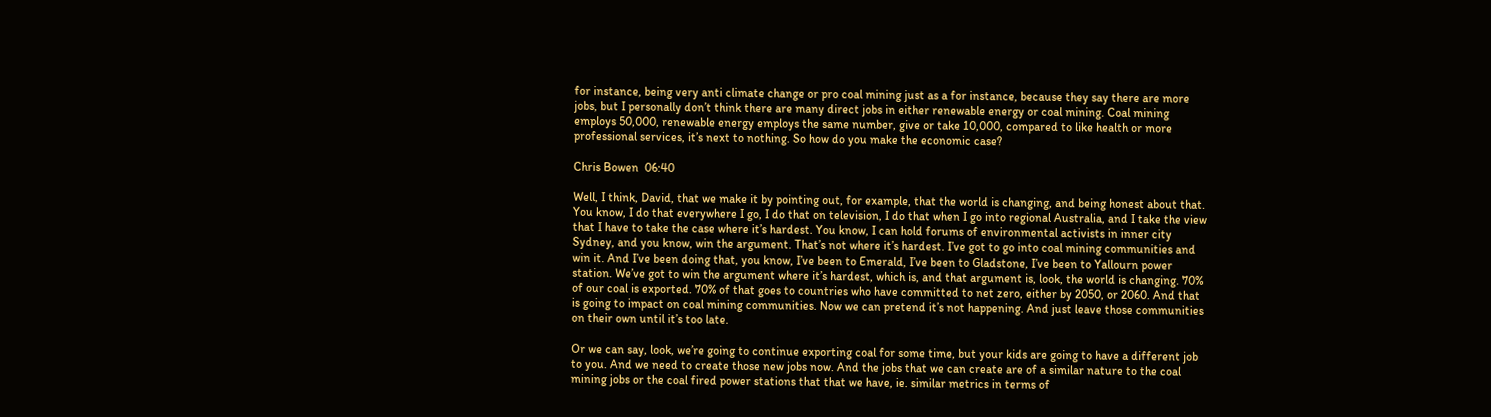for instance, being very anti climate change or pro coal mining just as a for instance, because they say there are more jobs, but I personally don’t think there are many direct jobs in either renewable energy or coal mining. Coal mining employs 50,000, renewable energy employs the same number, give or take 10,000, compared to like health or more professional services, it’s next to nothing. So how do you make the economic case?

Chris Bowen  06:40

Well, I think, David, that we make it by pointing out, for example, that the world is changing, and being honest about that. You know, I do that everywhere I go, I do that on television, I do that when I go into regional Australia, and I take the view that I have to take the case where it’s hardest. You know, I can hold forums of environmental activists in inner city Sydney, and you know, win the argument. That’s not where it’s hardest. I’ve got to go into coal mining communities and win it. And I’ve been doing that, you know, I’ve been to Emerald, I’ve been to Gladstone, I’ve been to Yallourn power station. We’ve got to win the argument where it’s hardest, which is, and that argument is, look, the world is changing. 70% of our coal is exported. 70% of that goes to countries who have committed to net zero, either by 2050, or 2060. And that is going to impact on coal mining communities. Now we can pretend it’s not happening. And just leave those communities on their own until it’s too late.

Or we can say, look, we’re going to continue exporting coal for some time, but your kids are going to have a different job to you. And we need to create those new jobs now. And the jobs that we can create are of a similar nature to the coal mining jobs or the coal fired power stations that that we have, ie. similar metrics in terms of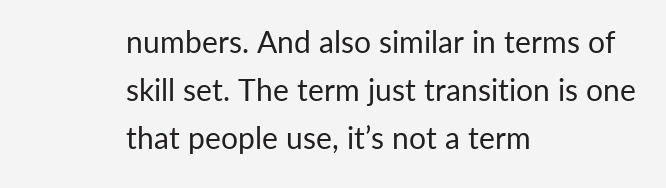numbers. And also similar in terms of skill set. The term just transition is one that people use, it’s not a term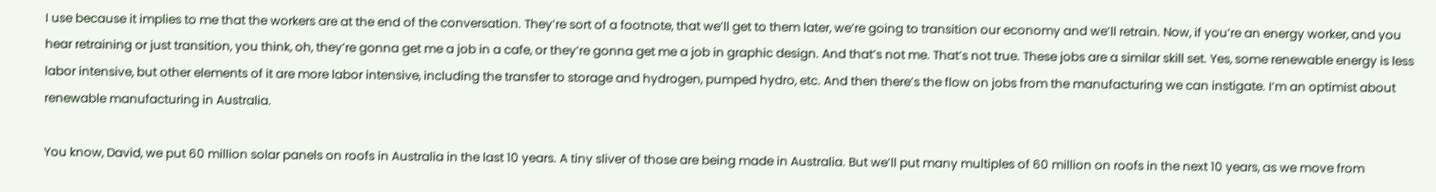I use because it implies to me that the workers are at the end of the conversation. They’re sort of a footnote, that we’ll get to them later, we’re going to transition our economy and we’ll retrain. Now, if you’re an energy worker, and you hear retraining or just transition, you think, oh, they’re gonna get me a job in a cafe, or they’re gonna get me a job in graphic design. And that’s not me. That’s not true. These jobs are a similar skill set. Yes, some renewable energy is less labor intensive, but other elements of it are more labor intensive, including the transfer to storage and hydrogen, pumped hydro, etc. And then there’s the flow on jobs from the manufacturing we can instigate. I’m an optimist about renewable manufacturing in Australia.

You know, David, we put 60 million solar panels on roofs in Australia in the last 10 years. A tiny sliver of those are being made in Australia. But we’ll put many multiples of 60 million on roofs in the next 10 years, as we move from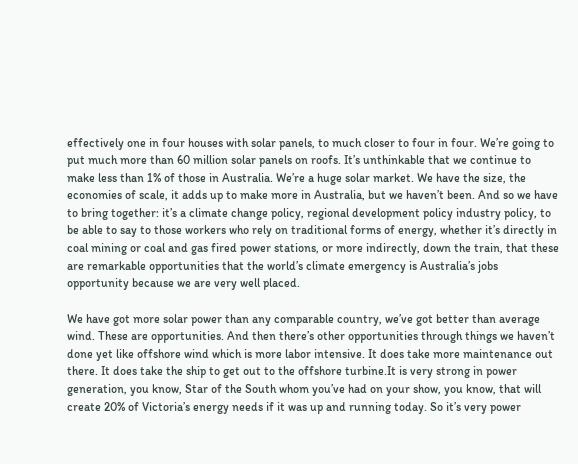effectively one in four houses with solar panels, to much closer to four in four. We’re going to put much more than 60 million solar panels on roofs. It’s unthinkable that we continue to make less than 1% of those in Australia. We’re a huge solar market. We have the size, the economies of scale, it adds up to make more in Australia, but we haven’t been. And so we have to bring together: it’s a climate change policy, regional development policy industry policy, to be able to say to those workers who rely on traditional forms of energy, whether it’s directly in coal mining or coal and gas fired power stations, or more indirectly, down the train, that these are remarkable opportunities that the world’s climate emergency is Australia’s jobs opportunity because we are very well placed.

We have got more solar power than any comparable country, we’ve got better than average wind. These are opportunities. And then there’s other opportunities through things we haven’t done yet like offshore wind which is more labor intensive. It does take more maintenance out there. It does take the ship to get out to the offshore turbine.It is very strong in power generation, you know, Star of the South whom you’ve had on your show, you know, that will create 20% of Victoria’s energy needs if it was up and running today. So it’s very power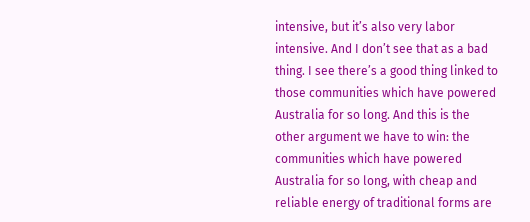intensive, but it’s also very labor intensive. And I don’t see that as a bad thing. I see there’s a good thing linked to those communities which have powered Australia for so long. And this is the other argument we have to win: the communities which have powered Australia for so long, with cheap and reliable energy of traditional forms are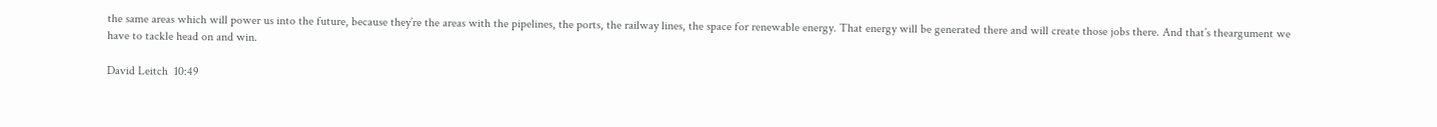the same areas which will power us into the future, because they’re the areas with the pipelines, the ports, the railway lines, the space for renewable energy. That energy will be generated there and will create those jobs there. And that’s theargument we have to tackle head on and win.

David Leitch  10:49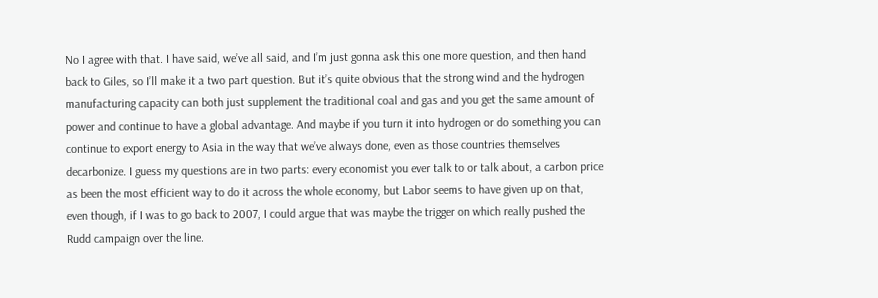No I agree with that. I have said, we’ve all said, and I’m just gonna ask this one more question, and then hand back to Giles, so I’ll make it a two part question. But it’s quite obvious that the strong wind and the hydrogen manufacturing capacity can both just supplement the traditional coal and gas and you get the same amount of power and continue to have a global advantage. And maybe if you turn it into hydrogen or do something you can continue to export energy to Asia in the way that we’ve always done, even as those countries themselves decarbonize. I guess my questions are in two parts: every economist you ever talk to or talk about, a carbon price as been the most efficient way to do it across the whole economy, but Labor seems to have given up on that, even though, if I was to go back to 2007, I could argue that was maybe the trigger on which really pushed the Rudd campaign over the line.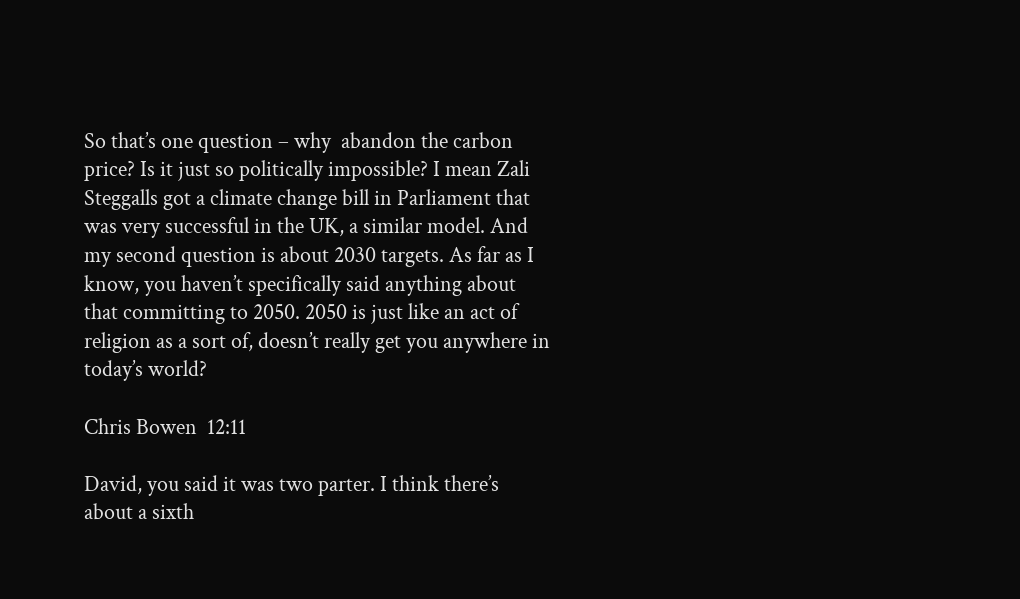So that’s one question – why  abandon the carbon price? Is it just so politically impossible? I mean Zali Steggalls got a climate change bill in Parliament that was very successful in the UK, a similar model. And my second question is about 2030 targets. As far as I know, you haven’t specifically said anything about that committing to 2050. 2050 is just like an act of religion as a sort of, doesn’t really get you anywhere in today’s world?

Chris Bowen  12:11

David, you said it was two parter. I think there’s about a sixth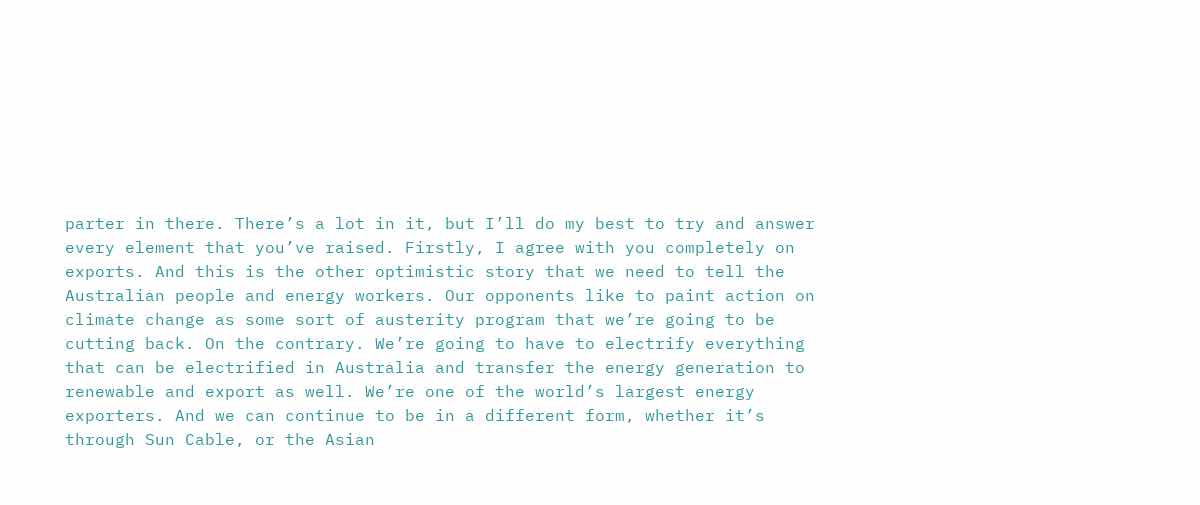parter in there. There’s a lot in it, but I’ll do my best to try and answer every element that you’ve raised. Firstly, I agree with you completely on exports. And this is the other optimistic story that we need to tell the Australian people and energy workers. Our opponents like to paint action on climate change as some sort of austerity program that we’re going to be cutting back. On the contrary. We’re going to have to electrify everything that can be electrified in Australia and transfer the energy generation to renewable and export as well. We’re one of the world’s largest energy exporters. And we can continue to be in a different form, whether it’s through Sun Cable, or the Asian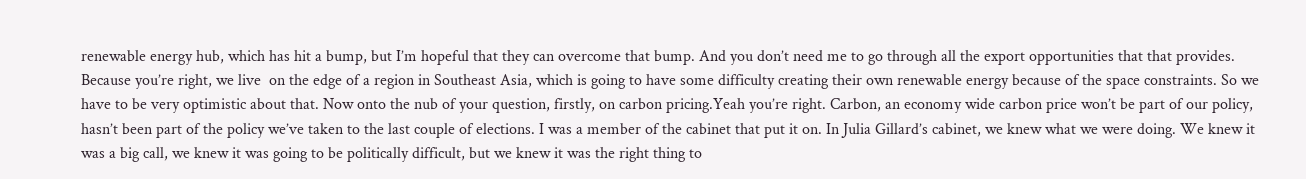renewable energy hub, which has hit a bump, but I’m hopeful that they can overcome that bump. And you don’t need me to go through all the export opportunities that that provides. Because you’re right, we live  on the edge of a region in Southeast Asia, which is going to have some difficulty creating their own renewable energy because of the space constraints. So we have to be very optimistic about that. Now onto the nub of your question, firstly, on carbon pricing.Yeah you’re right. Carbon, an economy wide carbon price won’t be part of our policy, hasn’t been part of the policy we’ve taken to the last couple of elections. I was a member of the cabinet that put it on. In Julia Gillard’s cabinet, we knew what we were doing. We knew it was a big call, we knew it was going to be politically difficult, but we knew it was the right thing to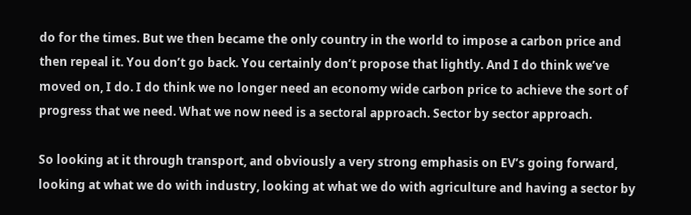do for the times. But we then became the only country in the world to impose a carbon price and then repeal it. You don’t go back. You certainly don’t propose that lightly. And I do think we’ve moved on, I do. I do think we no longer need an economy wide carbon price to achieve the sort of progress that we need. What we now need is a sectoral approach. Sector by sector approach.

So looking at it through transport, and obviously a very strong emphasis on EV’s going forward, looking at what we do with industry, looking at what we do with agriculture and having a sector by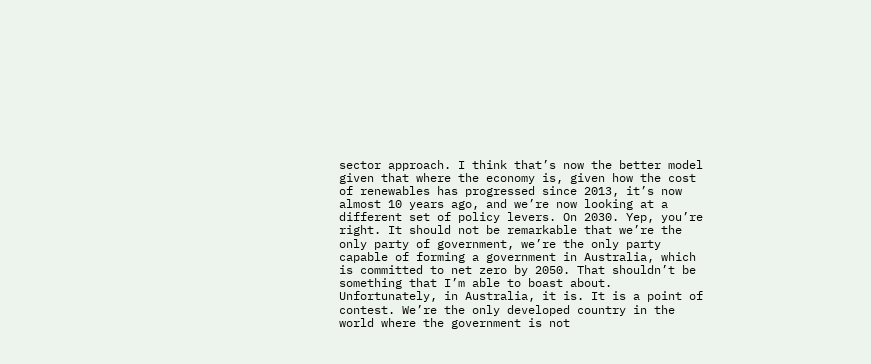sector approach. I think that’s now the better model given that where the economy is, given how the cost of renewables has progressed since 2013, it’s now almost 10 years ago, and we’re now looking at a different set of policy levers. On 2030. Yep, you’re right. It should not be remarkable that we’re the only party of government, we’re the only party capable of forming a government in Australia, which is committed to net zero by 2050. That shouldn’t be something that I’m able to boast about. Unfortunately, in Australia, it is. It is a point of contest. We’re the only developed country in the world where the government is not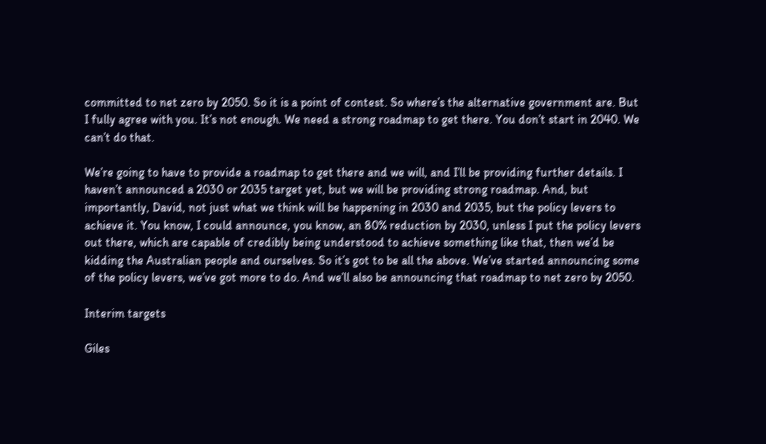committed to net zero by 2050. So it is a point of contest. So where’s the alternative government are. But I fully agree with you. It’s not enough. We need a strong roadmap to get there. You don’t start in 2040. We can’t do that.

We’re going to have to provide a roadmap to get there and we will, and I’ll be providing further details. I haven’t announced a 2030 or 2035 target yet, but we will be providing strong roadmap. And, but importantly, David, not just what we think will be happening in 2030 and 2035, but the policy levers to achieve it. You know, I could announce, you know, an 80% reduction by 2030, unless I put the policy levers out there, which are capable of credibly being understood to achieve something like that, then we’d be kidding the Australian people and ourselves. So it’s got to be all the above. We’ve started announcing some of the policy levers, we’ve got more to do. And we’ll also be announcing that roadmap to net zero by 2050.

Interim targets

Giles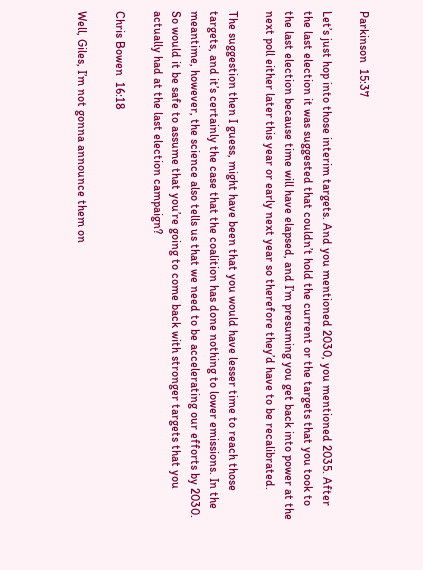Parkinson  15:37

Let’s just hop into those interim targets. And you mentioned 2030, you mentioned 2035. After the last election it was suggested that couldn’t hold the current or the targets that you took to the last election because time will have elapsed, and I’m presuming you get back into power at the next poll either later this year or early next year so therefore they’d have to be recalibrated.

The suggestion then I guess, might have been that you would have lesser time to reach those targets, and it’s certainly the case that the coalition has done nothing to lower emissions. In the meantime, however, the science also tells us that we need to be accelerating our efforts by 2030. So would it be safe to assume that you’re going to come back with stronger targets that you actually had at the last election campaign?

Chris Bowen  16:18

Well, Giles, I’m not gonna announce them on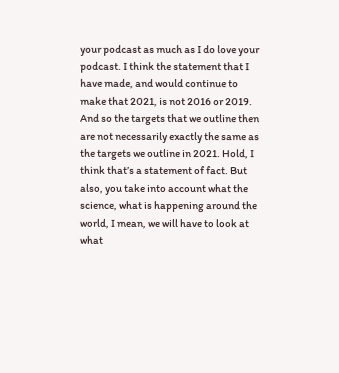your podcast as much as I do love your podcast. I think the statement that I have made, and would continue to make that 2021, is not 2016 or 2019. And so the targets that we outline then are not necessarily exactly the same as the targets we outline in 2021. Hold, I think that’s a statement of fact. But also, you take into account what the science, what is happening around the world, I mean, we will have to look at what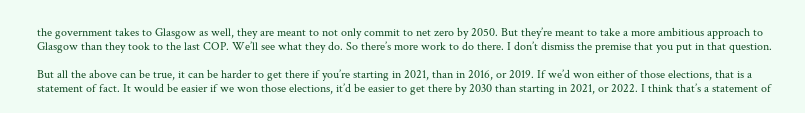the government takes to Glasgow as well, they are meant to not only commit to net zero by 2050. But they’re meant to take a more ambitious approach to Glasgow than they took to the last COP. We’ll see what they do. So there’s more work to do there. I don’t dismiss the premise that you put in that question.

But all the above can be true, it can be harder to get there if you’re starting in 2021, than in 2016, or 2019. If we’d won either of those elections, that is a statement of fact. It would be easier if we won those elections, it’d be easier to get there by 2030 than starting in 2021, or 2022. I think that’s a statement of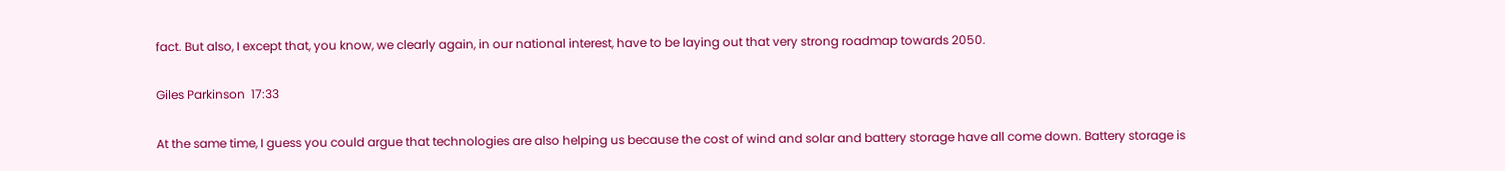fact. But also, I except that, you know, we clearly again, in our national interest, have to be laying out that very strong roadmap towards 2050.

Giles Parkinson  17:33

At the same time, I guess you could argue that technologies are also helping us because the cost of wind and solar and battery storage have all come down. Battery storage is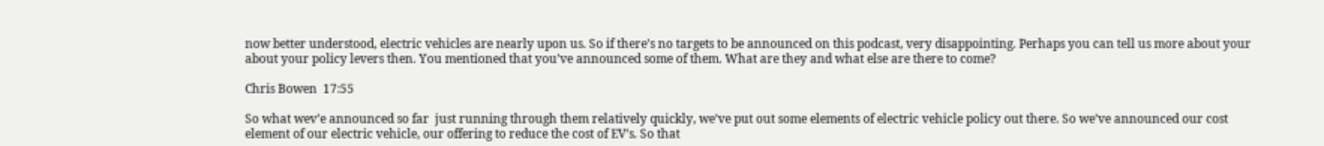now better understood, electric vehicles are nearly upon us. So if there’s no targets to be announced on this podcast, very disappointing. Perhaps you can tell us more about your about your policy levers then. You mentioned that you’ve announced some of them. What are they and what else are there to come?

Chris Bowen  17:55

So what wev’e announced so far  just running through them relatively quickly, we’ve put out some elements of electric vehicle policy out there. So we’ve announced our cost element of our electric vehicle, our offering to reduce the cost of EV’s. So that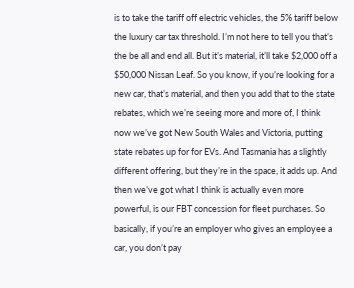is to take the tariff off electric vehicles, the 5% tariff below the luxury car tax threshold. I’m not here to tell you that’s the be all and end all. But it’s material, it’ll take $2,000 off a $50,000 Nissan Leaf. So you know, if you’re looking for a new car, that’s material, and then you add that to the state rebates, which we’re seeing more and more of, I think now we’ve got New South Wales and Victoria, putting state rebates up for for EVs. And Tasmania has a slightly different offering, but they’re in the space, it adds up. And then we’ve got what I think is actually even more powerful, is our FBT concession for fleet purchases. So basically, if you’re an employer who gives an employee a car, you don’t pay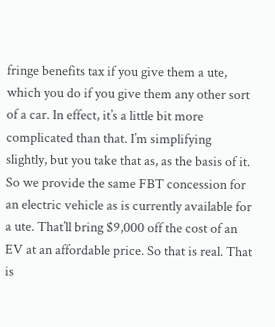fringe benefits tax if you give them a ute, which you do if you give them any other sort of a car. In effect, it’s a little bit more complicated than that. I’m simplifying slightly, but you take that as, as the basis of it. So we provide the same FBT concession for an electric vehicle as is currently available for a ute. That’ll bring $9,000 off the cost of an EV at an affordable price. So that is real. That is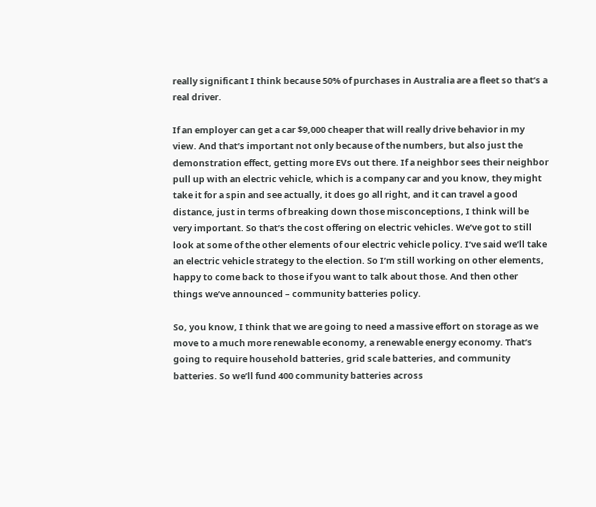really significant I think because 50% of purchases in Australia are a fleet so that’s a real driver.

If an employer can get a car $9,000 cheaper that will really drive behavior in my view. And that’s important not only because of the numbers, but also just the demonstration effect, getting more EVs out there. If a neighbor sees their neighbor pull up with an electric vehicle, which is a company car and you know, they might take it for a spin and see actually, it does go all right, and it can travel a good distance, just in terms of breaking down those misconceptions, I think will be very important. So that’s the cost offering on electric vehicles. We’ve got to still look at some of the other elements of our electric vehicle policy. I’ve said we’ll take an electric vehicle strategy to the election. So I’m still working on other elements, happy to come back to those if you want to talk about those. And then other things we’ve announced – community batteries policy.

So, you know, I think that we are going to need a massive effort on storage as we move to a much more renewable economy, a renewable energy economy. That’s going to require household batteries, grid scale batteries, and community batteries. So we’ll fund 400 community batteries across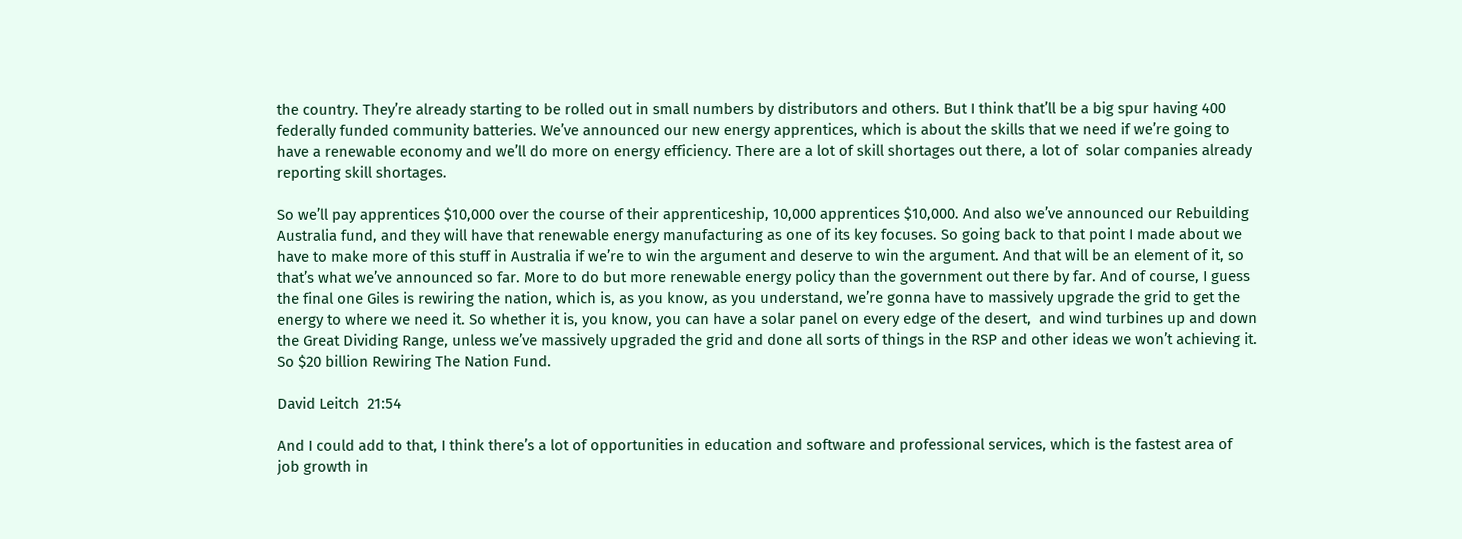the country. They’re already starting to be rolled out in small numbers by distributors and others. But I think that’ll be a big spur having 400 federally funded community batteries. We’ve announced our new energy apprentices, which is about the skills that we need if we’re going to have a renewable economy and we’ll do more on energy efficiency. There are a lot of skill shortages out there, a lot of  solar companies already reporting skill shortages.

So we’ll pay apprentices $10,000 over the course of their apprenticeship, 10,000 apprentices $10,000. And also we’ve announced our Rebuilding Australia fund, and they will have that renewable energy manufacturing as one of its key focuses. So going back to that point I made about we have to make more of this stuff in Australia if we’re to win the argument and deserve to win the argument. And that will be an element of it, so that’s what we’ve announced so far. More to do but more renewable energy policy than the government out there by far. And of course, I guess the final one Giles is rewiring the nation, which is, as you know, as you understand, we’re gonna have to massively upgrade the grid to get the energy to where we need it. So whether it is, you know, you can have a solar panel on every edge of the desert,  and wind turbines up and down the Great Dividing Range, unless we’ve massively upgraded the grid and done all sorts of things in the RSP and other ideas we won’t achieving it. So $20 billion Rewiring The Nation Fund.

David Leitch  21:54

And I could add to that, I think there’s a lot of opportunities in education and software and professional services, which is the fastest area of job growth in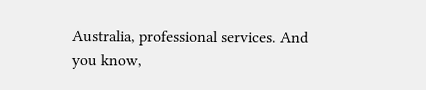Australia, professional services. And you know,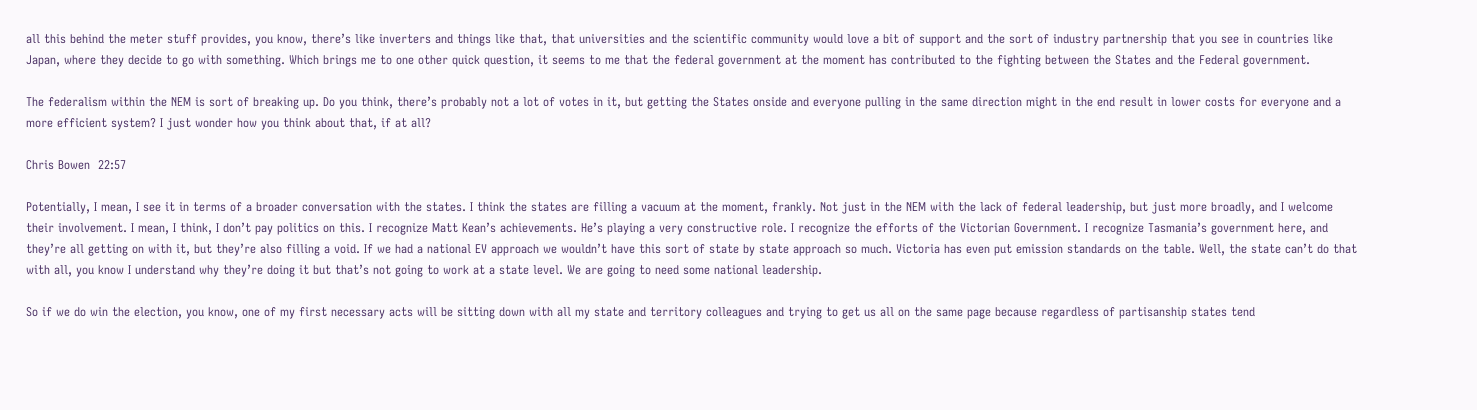all this behind the meter stuff provides, you know, there’s like inverters and things like that, that universities and the scientific community would love a bit of support and the sort of industry partnership that you see in countries like Japan, where they decide to go with something. Which brings me to one other quick question, it seems to me that the federal government at the moment has contributed to the fighting between the States and the Federal government.

The federalism within the NEM is sort of breaking up. Do you think, there’s probably not a lot of votes in it, but getting the States onside and everyone pulling in the same direction might in the end result in lower costs for everyone and a more efficient system? I just wonder how you think about that, if at all?

Chris Bowen  22:57

Potentially, I mean, I see it in terms of a broader conversation with the states. I think the states are filling a vacuum at the moment, frankly. Not just in the NEM with the lack of federal leadership, but just more broadly, and I welcome their involvement. I mean, I think, I don’t pay politics on this. I recognize Matt Kean’s achievements. He’s playing a very constructive role. I recognize the efforts of the Victorian Government. I recognize Tasmania’s government here, and they’re all getting on with it, but they’re also filling a void. If we had a national EV approach we wouldn’t have this sort of state by state approach so much. Victoria has even put emission standards on the table. Well, the state can’t do that with all, you know I understand why they’re doing it but that’s not going to work at a state level. We are going to need some national leadership.

So if we do win the election, you know, one of my first necessary acts will be sitting down with all my state and territory colleagues and trying to get us all on the same page because regardless of partisanship states tend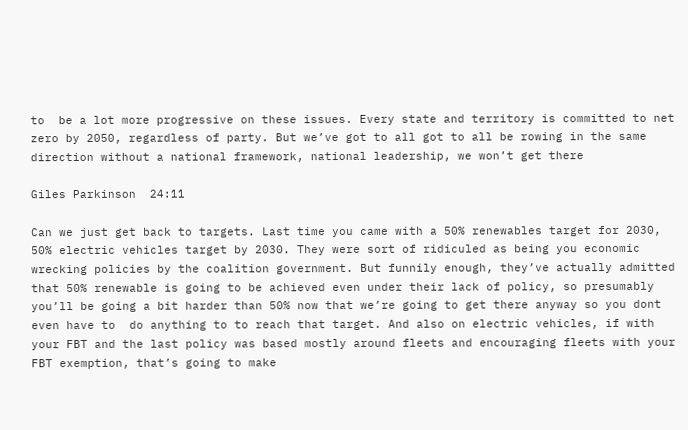to  be a lot more progressive on these issues. Every state and territory is committed to net zero by 2050, regardless of party. But we’ve got to all got to all be rowing in the same direction without a national framework, national leadership, we won’t get there

Giles Parkinson  24:11

Can we just get back to targets. Last time you came with a 50% renewables target for 2030, 50% electric vehicles target by 2030. They were sort of ridiculed as being you economic wrecking policies by the coalition government. But funnily enough, they’ve actually admitted that 50% renewable is going to be achieved even under their lack of policy, so presumably you’ll be going a bit harder than 50% now that we’re going to get there anyway so you dont even have to  do anything to to reach that target. And also on electric vehicles, if with your FBT and the last policy was based mostly around fleets and encouraging fleets with your FBT exemption, that’s going to make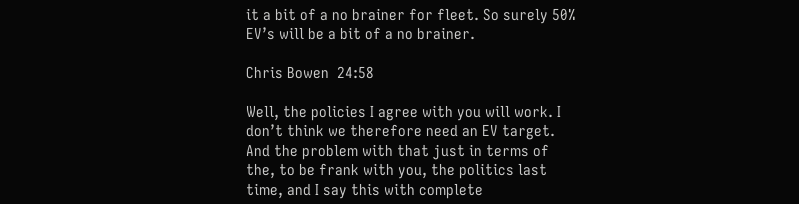it a bit of a no brainer for fleet. So surely 50% EV’s will be a bit of a no brainer.

Chris Bowen  24:58

Well, the policies I agree with you will work. I don’t think we therefore need an EV target. And the problem with that just in terms of the, to be frank with you, the politics last time, and I say this with complete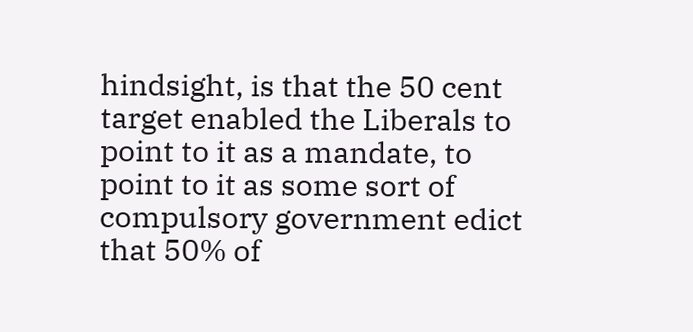hindsight, is that the 50 cent target enabled the Liberals to point to it as a mandate, to point to it as some sort of compulsory government edict that 50% of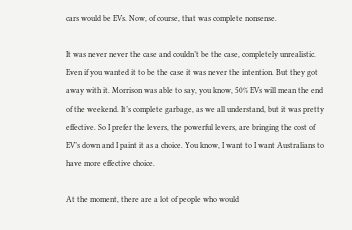cars would be EVs. Now, of course, that was complete nonsense.

It was never never the case and couldn’t be the case, completely unrealistic. Even if you wanted it to be the case it was never the intention. But they got away with it. Morrison was able to say, you know, 50% EVs will mean the end of the weekend. It’s complete garbage, as we all understand, but it was pretty effective. So I prefer the levers, the powerful levers, are bringing the cost of EV’s down and I paint it as a choice. You know, I want to I want Australians to have more effective choice.

At the moment, there are a lot of people who would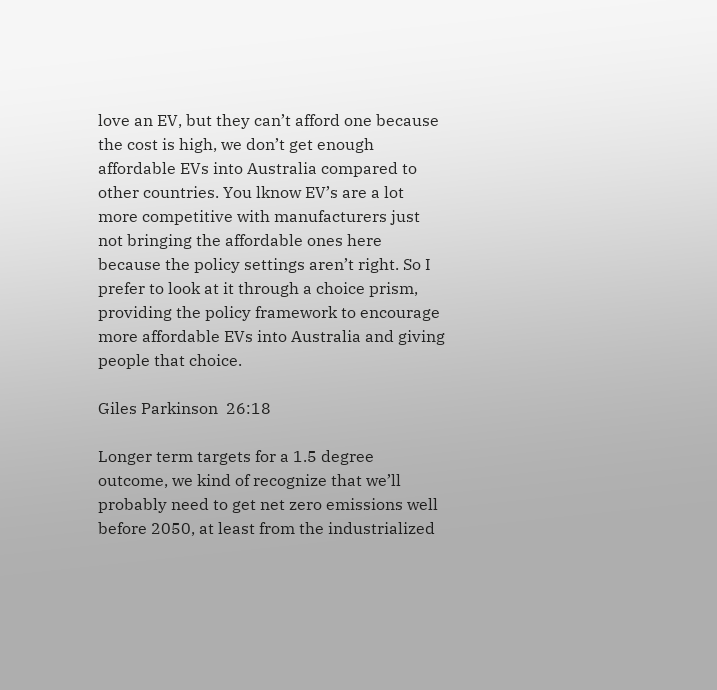love an EV, but they can’t afford one because the cost is high, we don’t get enough affordable EVs into Australia compared to other countries. You lknow EV’s are a lot more competitive with manufacturers just not bringing the affordable ones here because the policy settings aren’t right. So I prefer to look at it through a choice prism, providing the policy framework to encourage more affordable EVs into Australia and giving people that choice.

Giles Parkinson  26:18

Longer term targets for a 1.5 degree outcome, we kind of recognize that we’ll probably need to get net zero emissions well before 2050, at least from the industrialized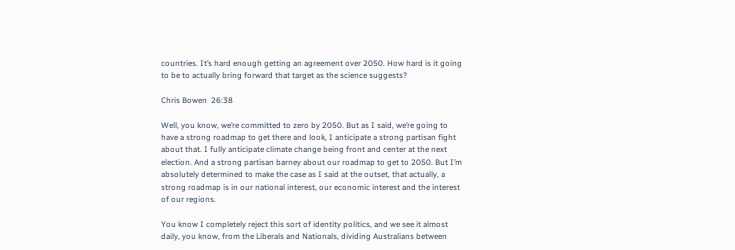countries. It’s hard enough getting an agreement over 2050. How hard is it going to be to actually bring forward that target as the science suggests?

Chris Bowen  26:38

Well, you know, we’re committed to zero by 2050. But as I said, we’re going to have a strong roadmap to get there and look, I anticipate a strong partisan fight about that. I fully anticipate climate change being front and center at the next election. And a strong partisan barney about our roadmap to get to 2050. But I’m absolutely determined to make the case as I said at the outset, that actually, a strong roadmap is in our national interest, our economic interest and the interest of our regions.

You know I completely reject this sort of identity politics, and we see it almost daily, you know, from the Liberals and Nationals, dividing Australians between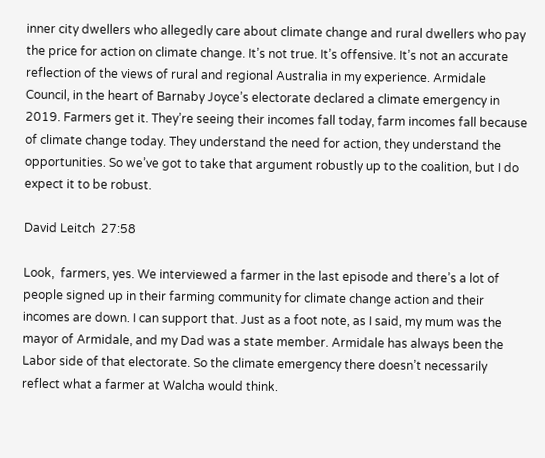inner city dwellers who allegedly care about climate change and rural dwellers who pay the price for action on climate change. It’s not true. It’s offensive. It’s not an accurate reflection of the views of rural and regional Australia in my experience. Armidale Council, in the heart of Barnaby Joyce’s electorate declared a climate emergency in 2019. Farmers get it. They’re seeing their incomes fall today, farm incomes fall because of climate change today. They understand the need for action, they understand the opportunities. So we’ve got to take that argument robustly up to the coalition, but I do expect it to be robust.

David Leitch  27:58

Look,  farmers, yes. We interviewed a farmer in the last episode and there’s a lot of people signed up in their farming community for climate change action and their incomes are down. I can support that. Just as a foot note, as I said, my mum was the mayor of Armidale, and my Dad was a state member. Armidale has always been the Labor side of that electorate. So the climate emergency there doesn’t necessarily reflect what a farmer at Walcha would think.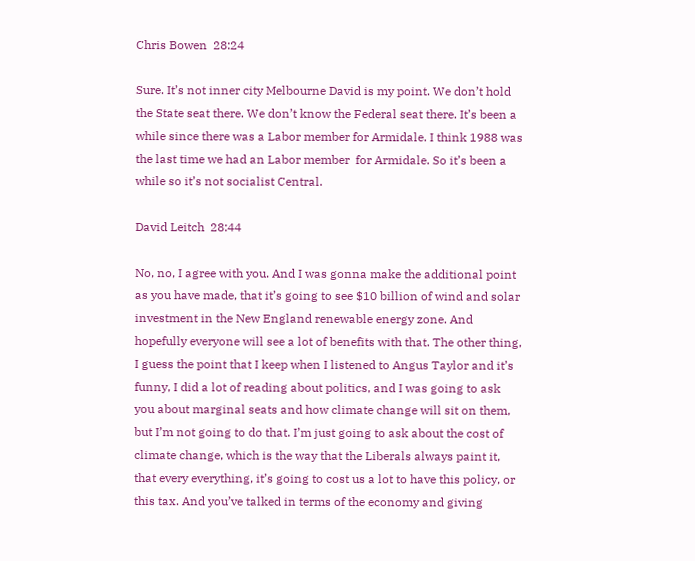Chris Bowen  28:24

Sure. It’s not inner city Melbourne David is my point. We don’t hold the State seat there. We don’t know the Federal seat there. It’s been a while since there was a Labor member for Armidale. I think 1988 was the last time we had an Labor member  for Armidale. So it’s been a while so it’s not socialist Central.

David Leitch  28:44

No, no, I agree with you. And I was gonna make the additional point as you have made, that it’s going to see $10 billion of wind and solar investment in the New England renewable energy zone. And hopefully everyone will see a lot of benefits with that. The other thing, I guess the point that I keep when I listened to Angus Taylor and it’s funny, I did a lot of reading about politics, and I was going to ask you about marginal seats and how climate change will sit on them, but I’m not going to do that. I’m just going to ask about the cost of climate change, which is the way that the Liberals always paint it, that every everything, it’s going to cost us a lot to have this policy, or this tax. And you’ve talked in terms of the economy and giving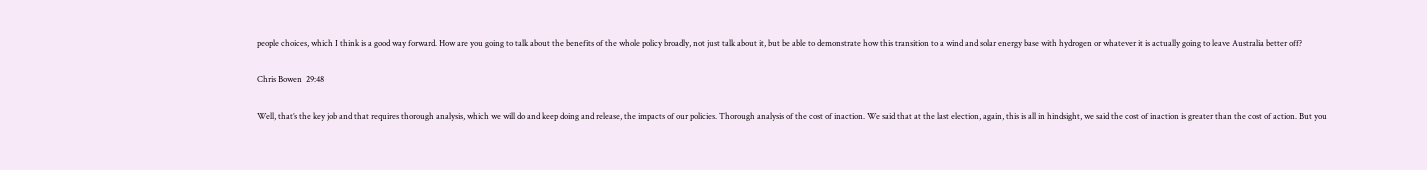people choices, which I think is a good way forward. How are you going to talk about the benefits of the whole policy broadly, not just talk about it, but be able to demonstrate how this transition to a wind and solar energy base with hydrogen or whatever it is actually going to leave Australia better off?

Chris Bowen  29:48

Well, that’s the key job and that requires thorough analysis, which we will do and keep doing and release, the impacts of our policies. Thorough analysis of the cost of inaction. We said that at the last election, again, this is all in hindsight, we said the cost of inaction is greater than the cost of action. But you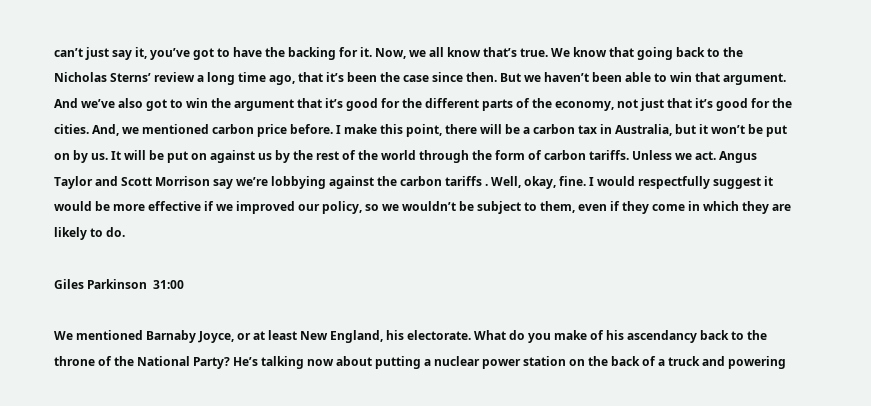can’t just say it, you’ve got to have the backing for it. Now, we all know that’s true. We know that going back to the Nicholas Sterns’ review a long time ago, that it’s been the case since then. But we haven’t been able to win that argument. And we’ve also got to win the argument that it’s good for the different parts of the economy, not just that it’s good for the cities. And, we mentioned carbon price before. I make this point, there will be a carbon tax in Australia, but it won’t be put on by us. It will be put on against us by the rest of the world through the form of carbon tariffs. Unless we act. Angus Taylor and Scott Morrison say we’re lobbying against the carbon tariffs . Well, okay, fine. I would respectfully suggest it would be more effective if we improved our policy, so we wouldn’t be subject to them, even if they come in which they are likely to do.

Giles Parkinson  31:00

We mentioned Barnaby Joyce, or at least New England, his electorate. What do you make of his ascendancy back to the throne of the National Party? He’s talking now about putting a nuclear power station on the back of a truck and powering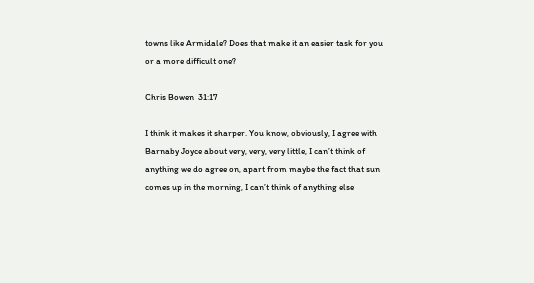towns like Armidale? Does that make it an easier task for you or a more difficult one?

Chris Bowen  31:17

I think it makes it sharper. You know, obviously, I agree with Barnaby Joyce about very, very, very little, I can’t think of anything we do agree on, apart from maybe the fact that sun comes up in the morning, I can’t think of anything else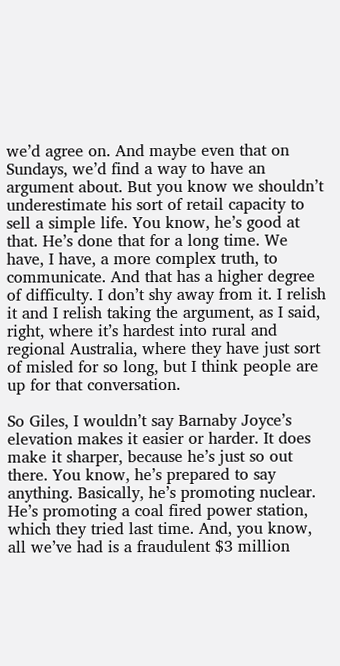we’d agree on. And maybe even that on Sundays, we’d find a way to have an argument about. But you know we shouldn’t underestimate his sort of retail capacity to sell a simple life. You know, he’s good at that. He’s done that for a long time. We have, I have, a more complex truth, to communicate. And that has a higher degree of difficulty. I don’t shy away from it. I relish it and I relish taking the argument, as I said, right, where it’s hardest into rural and regional Australia, where they have just sort of misled for so long, but I think people are up for that conversation.

So Giles, I wouldn’t say Barnaby Joyce’s elevation makes it easier or harder. It does make it sharper, because he’s just so out there. You know, he’s prepared to say anything. Basically, he’s promoting nuclear. He’s promoting a coal fired power station, which they tried last time. And, you know, all we’ve had is a fraudulent $3 million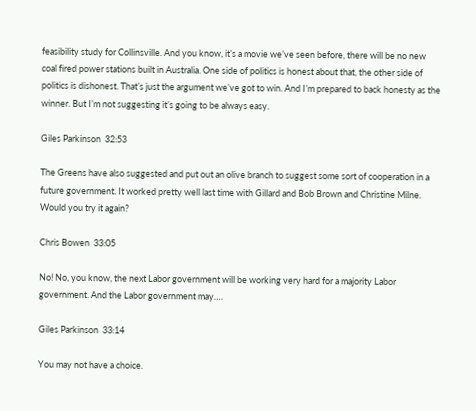feasibility study for Collinsville. And you know, it’s a movie we’ve seen before, there will be no new coal fired power stations built in Australia. One side of politics is honest about that, the other side of politics is dishonest. That’s just the argument we’ve got to win. And I’m prepared to back honesty as the winner. But I’m not suggesting it’s going to be always easy.

Giles Parkinson  32:53

The Greens have also suggested and put out an olive branch to suggest some sort of cooperation in a future government. It worked pretty well last time with Gillard and Bob Brown and Christine Milne. Would you try it again?

Chris Bowen  33:05

No! No, you know, the next Labor government will be working very hard for a majority Labor government. And the Labor government may….

Giles Parkinson  33:14

You may not have a choice.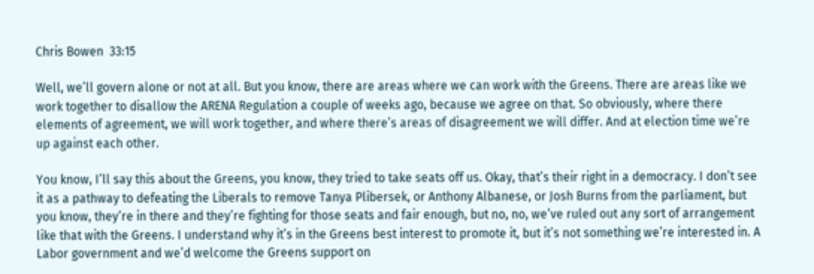Chris Bowen  33:15

Well, we’ll govern alone or not at all. But you know, there are areas where we can work with the Greens. There are areas like we work together to disallow the ARENA Regulation a couple of weeks ago, because we agree on that. So obviously, where there elements of agreement, we will work together, and where there’s areas of disagreement we will differ. And at election time we’re up against each other.

You know, I’ll say this about the Greens, you know, they tried to take seats off us. Okay, that’s their right in a democracy. I don’t see it as a pathway to defeating the Liberals to remove Tanya Plibersek, or Anthony Albanese, or Josh Burns from the parliament, but you know, they’re in there and they’re fighting for those seats and fair enough, but no, no, we’ve ruled out any sort of arrangement like that with the Greens. I understand why it’s in the Greens best interest to promote it, but it’s not something we’re interested in. A Labor government and we’d welcome the Greens support on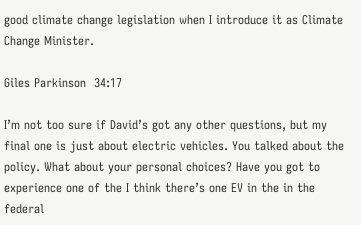good climate change legislation when I introduce it as Climate Change Minister.

Giles Parkinson  34:17

I’m not too sure if David’s got any other questions, but my final one is just about electric vehicles. You talked about the policy. What about your personal choices? Have you got to experience one of the I think there’s one EV in the in the federal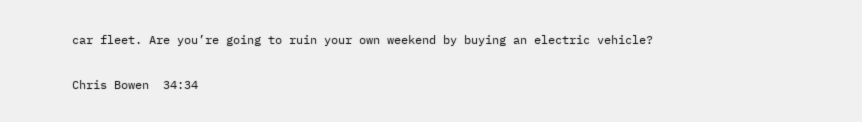car fleet. Are you’re going to ruin your own weekend by buying an electric vehicle?

Chris Bowen  34:34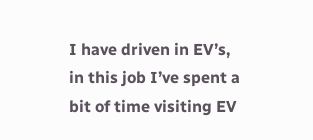I have driven in EV’s,  in this job I’ve spent a bit of time visiting EV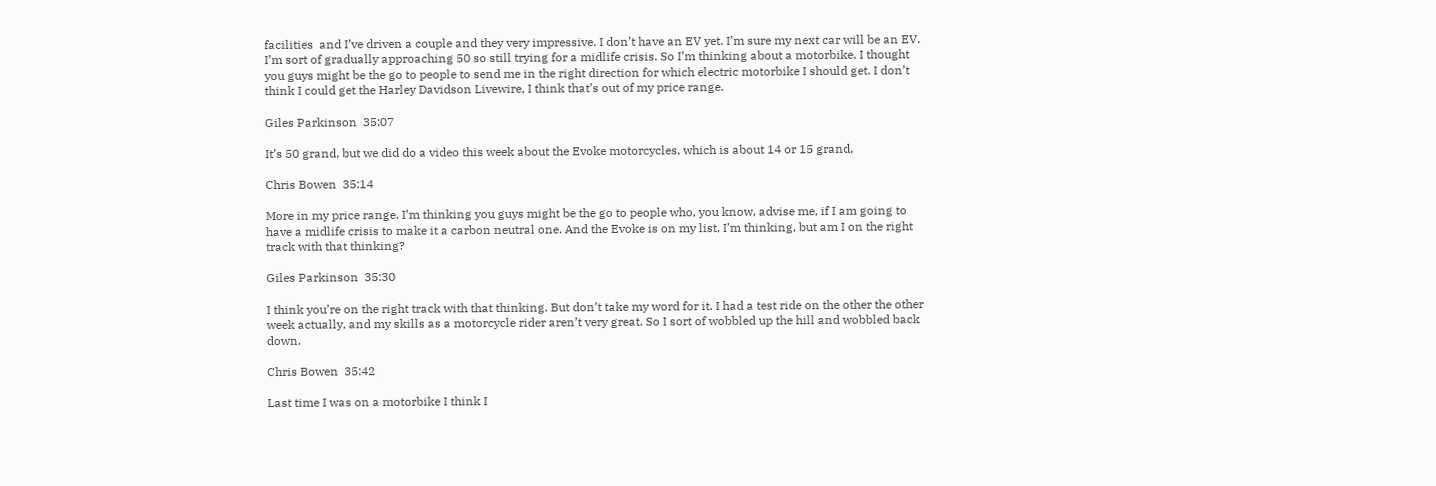facilities  and I’ve driven a couple and they very impressive. I don’t have an EV yet. I’m sure my next car will be an EV. I’m sort of gradually approaching 50 so still trying for a midlife crisis. So I’m thinking about a motorbike. I thought you guys might be the go to people to send me in the right direction for which electric motorbike I should get. I don’t think I could get the Harley Davidson Livewire, I think that’s out of my price range.

Giles Parkinson  35:07

It’s 50 grand, but we did do a video this week about the Evoke motorcycles, which is about 14 or 15 grand,

Chris Bowen  35:14

More in my price range. I’m thinking you guys might be the go to people who, you know, advise me, if I am going to have a midlife crisis to make it a carbon neutral one. And the Evoke is on my list, I’m thinking, but am I on the right track with that thinking?

Giles Parkinson  35:30

I think you’re on the right track with that thinking. But don’t take my word for it. I had a test ride on the other the other week actually, and my skills as a motorcycle rider aren’t very great. So I sort of wobbled up the hill and wobbled back down.

Chris Bowen  35:42

Last time I was on a motorbike I think I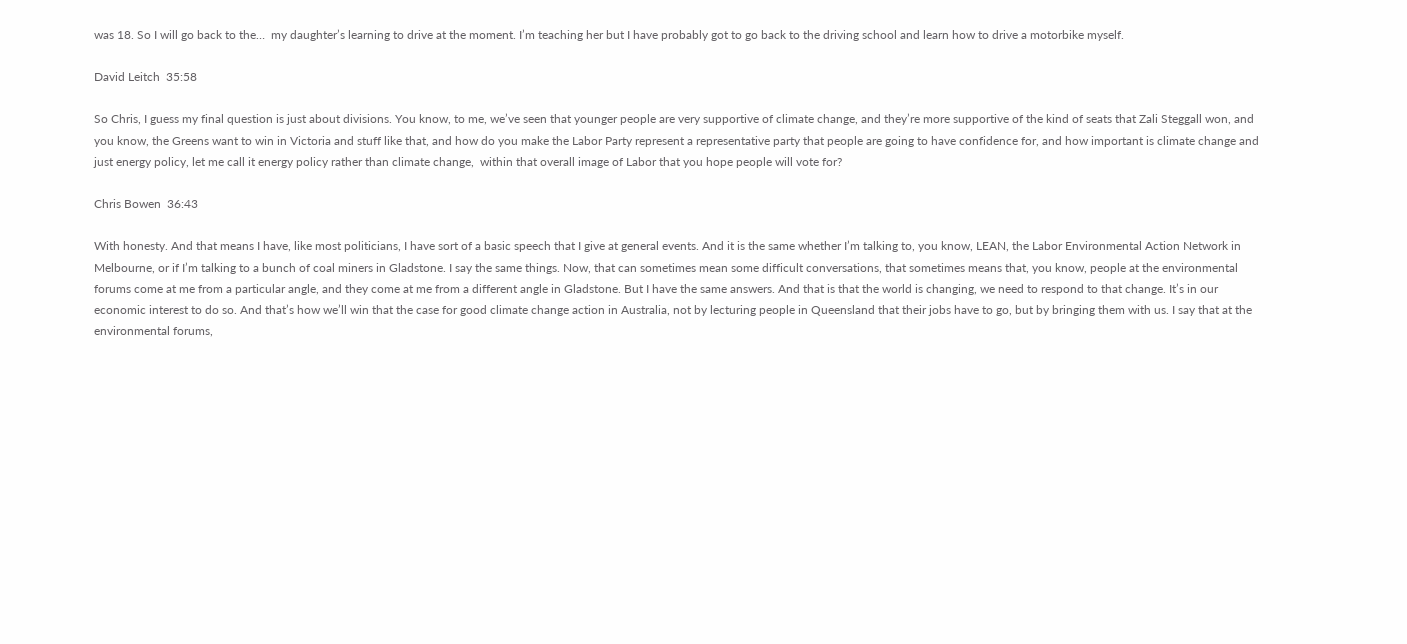was 18. So I will go back to the…  my daughter’s learning to drive at the moment. I’m teaching her but I have probably got to go back to the driving school and learn how to drive a motorbike myself.

David Leitch  35:58

So Chris, I guess my final question is just about divisions. You know, to me, we’ve seen that younger people are very supportive of climate change, and they’re more supportive of the kind of seats that Zali Steggall won, and you know, the Greens want to win in Victoria and stuff like that, and how do you make the Labor Party represent a representative party that people are going to have confidence for, and how important is climate change and just energy policy, let me call it energy policy rather than climate change,  within that overall image of Labor that you hope people will vote for?

Chris Bowen  36:43

With honesty. And that means I have, like most politicians, I have sort of a basic speech that I give at general events. And it is the same whether I’m talking to, you know, LEAN, the Labor Environmental Action Network in Melbourne, or if I’m talking to a bunch of coal miners in Gladstone. I say the same things. Now, that can sometimes mean some difficult conversations, that sometimes means that, you know, people at the environmental forums come at me from a particular angle, and they come at me from a different angle in Gladstone. But I have the same answers. And that is that the world is changing, we need to respond to that change. It’s in our economic interest to do so. And that’s how we’ll win that the case for good climate change action in Australia, not by lecturing people in Queensland that their jobs have to go, but by bringing them with us. I say that at the environmental forums,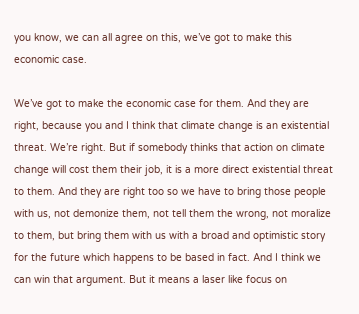you know, we can all agree on this, we’ve got to make this economic case.

We’ve got to make the economic case for them. And they are right, because you and I think that climate change is an existential threat. We’re right. But if somebody thinks that action on climate change will cost them their job, it is a more direct existential threat to them. And they are right too so we have to bring those people with us, not demonize them, not tell them the wrong, not moralize to them, but bring them with us with a broad and optimistic story for the future which happens to be based in fact. And I think we can win that argument. But it means a laser like focus on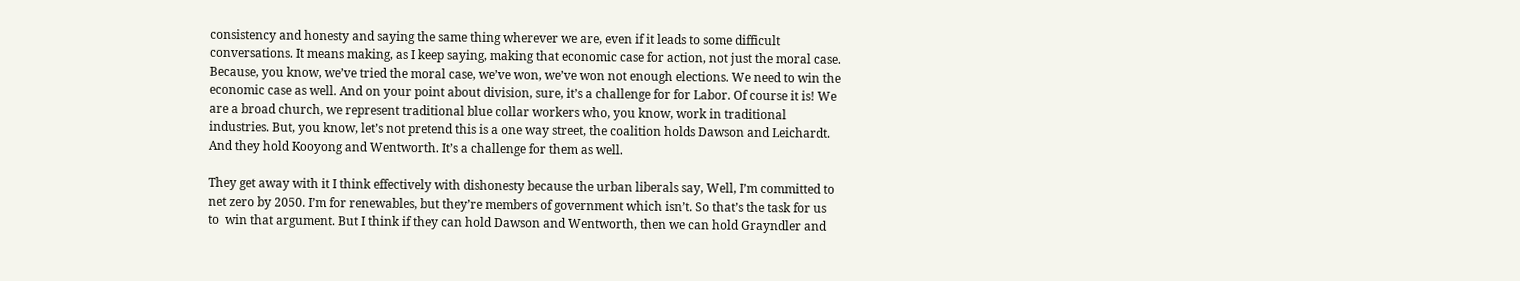consistency and honesty and saying the same thing wherever we are, even if it leads to some difficult conversations. It means making, as I keep saying, making that economic case for action, not just the moral case. Because, you know, we’ve tried the moral case, we’ve won, we’ve won not enough elections. We need to win the economic case as well. And on your point about division, sure, it’s a challenge for for Labor. Of course it is! We are a broad church, we represent traditional blue collar workers who, you know, work in traditional industries. But, you know, let’s not pretend this is a one way street, the coalition holds Dawson and Leichardt. And they hold Kooyong and Wentworth. It’s a challenge for them as well.

They get away with it I think effectively with dishonesty because the urban liberals say, Well, I’m committed to net zero by 2050. I’m for renewables, but they’re members of government which isn’t. So that’s the task for us to  win that argument. But I think if they can hold Dawson and Wentworth, then we can hold Grayndler and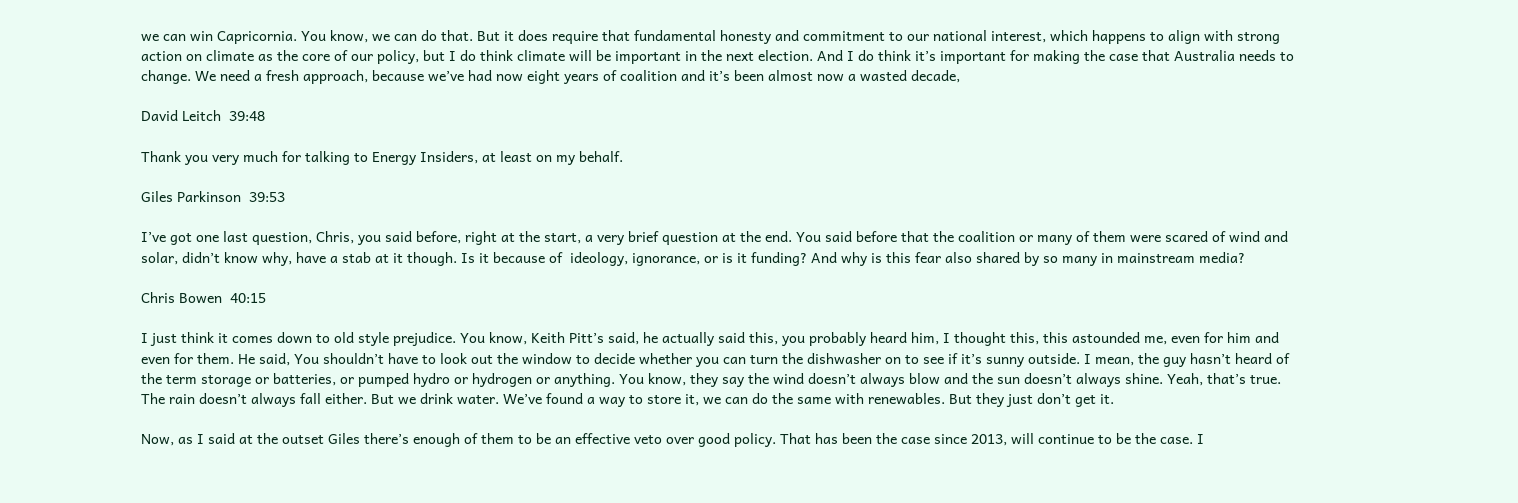we can win Capricornia. You know, we can do that. But it does require that fundamental honesty and commitment to our national interest, which happens to align with strong action on climate as the core of our policy, but I do think climate will be important in the next election. And I do think it’s important for making the case that Australia needs to change. We need a fresh approach, because we’ve had now eight years of coalition and it’s been almost now a wasted decade,

David Leitch  39:48

Thank you very much for talking to Energy Insiders, at least on my behalf.

Giles Parkinson  39:53

I’ve got one last question, Chris, you said before, right at the start, a very brief question at the end. You said before that the coalition or many of them were scared of wind and solar, didn’t know why, have a stab at it though. Is it because of  ideology, ignorance, or is it funding? And why is this fear also shared by so many in mainstream media?

Chris Bowen  40:15

I just think it comes down to old style prejudice. You know, Keith Pitt’s said, he actually said this, you probably heard him, I thought this, this astounded me, even for him and even for them. He said, You shouldn’t have to look out the window to decide whether you can turn the dishwasher on to see if it’s sunny outside. I mean, the guy hasn’t heard of the term storage or batteries, or pumped hydro or hydrogen or anything. You know, they say the wind doesn’t always blow and the sun doesn’t always shine. Yeah, that’s true. The rain doesn’t always fall either. But we drink water. We’ve found a way to store it, we can do the same with renewables. But they just don’t get it.

Now, as I said at the outset Giles there’s enough of them to be an effective veto over good policy. That has been the case since 2013, will continue to be the case. I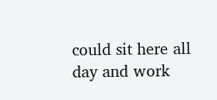could sit here all day and work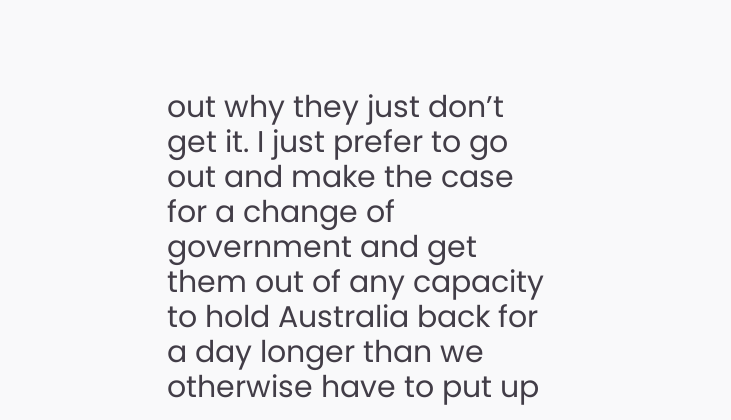out why they just don’t get it. I just prefer to go out and make the case for a change of government and get them out of any capacity to hold Australia back for a day longer than we otherwise have to put up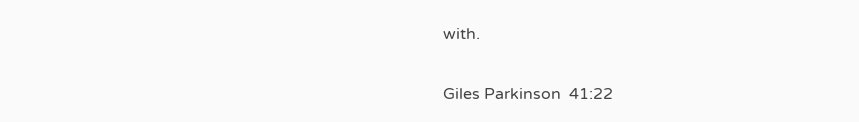with.

Giles Parkinson  41:22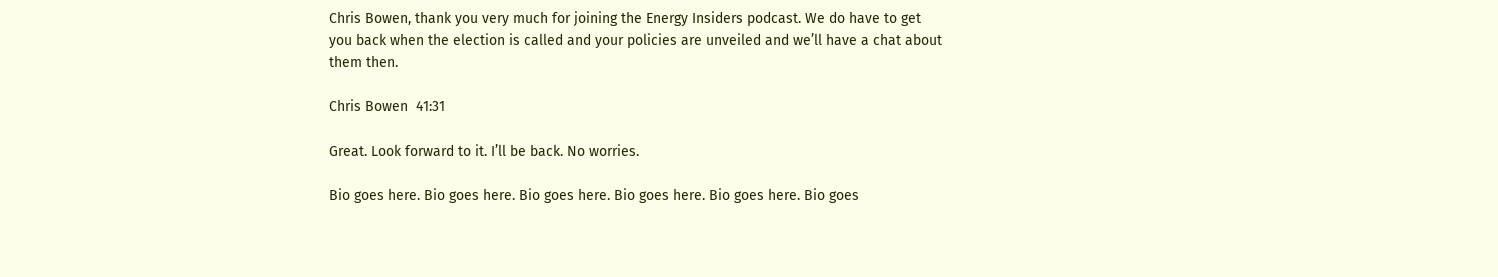Chris Bowen, thank you very much for joining the Energy Insiders podcast. We do have to get you back when the election is called and your policies are unveiled and we’ll have a chat about them then.

Chris Bowen  41:31

Great. Look forward to it. I’ll be back. No worries.

Bio goes here. Bio goes here. Bio goes here. Bio goes here. Bio goes here. Bio goes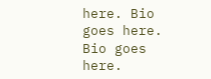here. Bio goes here. Bio goes here.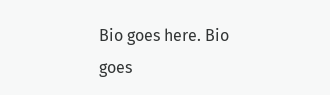Bio goes here. Bio goes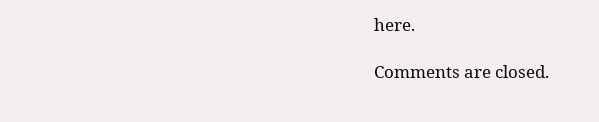here.

Comments are closed.